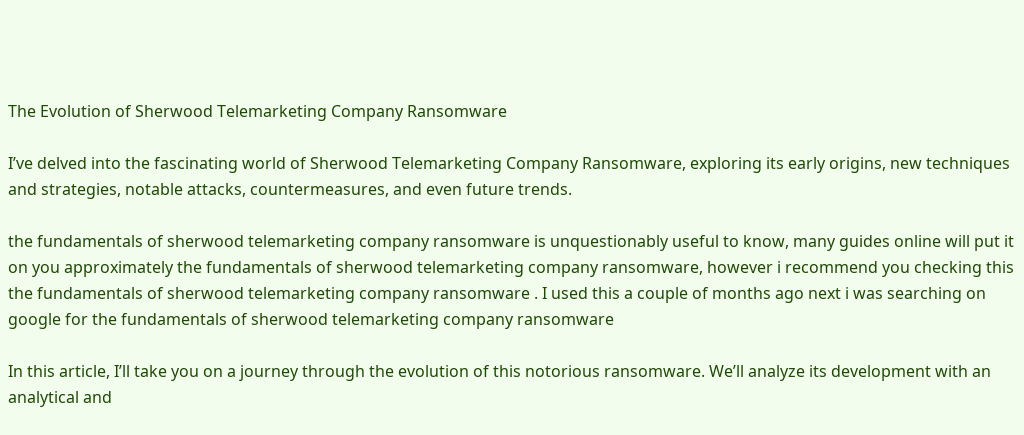The Evolution of Sherwood Telemarketing Company Ransomware

I’ve delved into the fascinating world of Sherwood Telemarketing Company Ransomware, exploring its early origins, new techniques and strategies, notable attacks, countermeasures, and even future trends.

the fundamentals of sherwood telemarketing company ransomware is unquestionably useful to know, many guides online will put it on you approximately the fundamentals of sherwood telemarketing company ransomware, however i recommend you checking this the fundamentals of sherwood telemarketing company ransomware . I used this a couple of months ago next i was searching on google for the fundamentals of sherwood telemarketing company ransomware

In this article, I’ll take you on a journey through the evolution of this notorious ransomware. We’ll analyze its development with an analytical and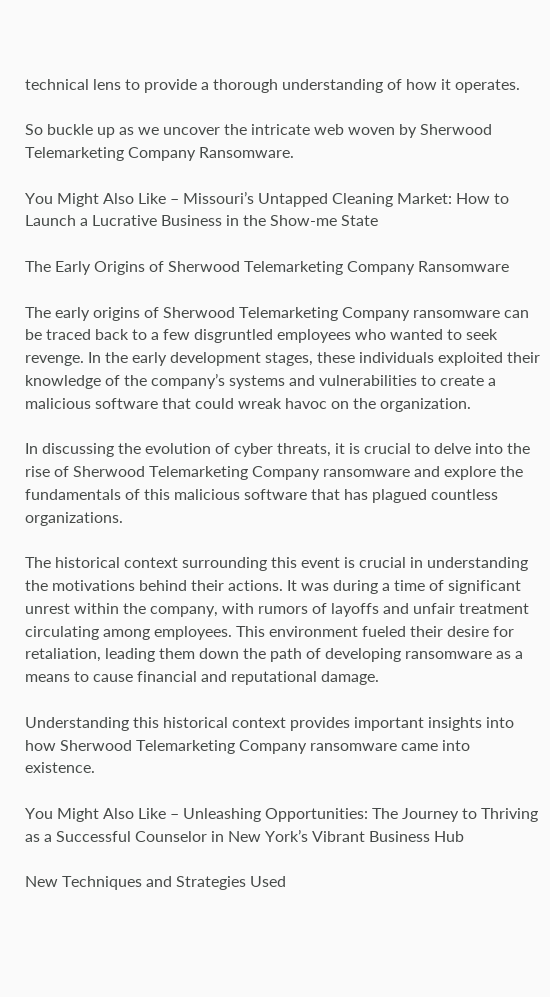technical lens to provide a thorough understanding of how it operates.

So buckle up as we uncover the intricate web woven by Sherwood Telemarketing Company Ransomware.

You Might Also Like – Missouri’s Untapped Cleaning Market: How to Launch a Lucrative Business in the Show-me State

The Early Origins of Sherwood Telemarketing Company Ransomware

The early origins of Sherwood Telemarketing Company ransomware can be traced back to a few disgruntled employees who wanted to seek revenge. In the early development stages, these individuals exploited their knowledge of the company’s systems and vulnerabilities to create a malicious software that could wreak havoc on the organization.

In discussing the evolution of cyber threats, it is crucial to delve into the rise of Sherwood Telemarketing Company ransomware and explore the fundamentals of this malicious software that has plagued countless organizations.

The historical context surrounding this event is crucial in understanding the motivations behind their actions. It was during a time of significant unrest within the company, with rumors of layoffs and unfair treatment circulating among employees. This environment fueled their desire for retaliation, leading them down the path of developing ransomware as a means to cause financial and reputational damage.

Understanding this historical context provides important insights into how Sherwood Telemarketing Company ransomware came into existence.

You Might Also Like – Unleashing Opportunities: The Journey to Thriving as a Successful Counselor in New York’s Vibrant Business Hub

New Techniques and Strategies Used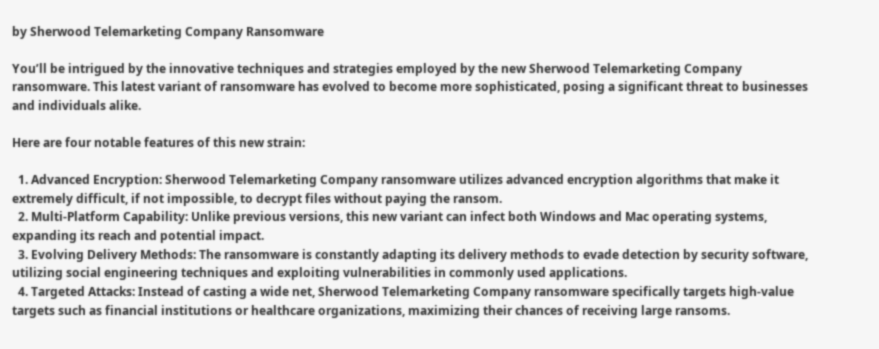by Sherwood Telemarketing Company Ransomware

You’ll be intrigued by the innovative techniques and strategies employed by the new Sherwood Telemarketing Company ransomware. This latest variant of ransomware has evolved to become more sophisticated, posing a significant threat to businesses and individuals alike.

Here are four notable features of this new strain:

  1. Advanced Encryption: Sherwood Telemarketing Company ransomware utilizes advanced encryption algorithms that make it extremely difficult, if not impossible, to decrypt files without paying the ransom.
  2. Multi-Platform Capability: Unlike previous versions, this new variant can infect both Windows and Mac operating systems, expanding its reach and potential impact.
  3. Evolving Delivery Methods: The ransomware is constantly adapting its delivery methods to evade detection by security software, utilizing social engineering techniques and exploiting vulnerabilities in commonly used applications.
  4. Targeted Attacks: Instead of casting a wide net, Sherwood Telemarketing Company ransomware specifically targets high-value targets such as financial institutions or healthcare organizations, maximizing their chances of receiving large ransoms.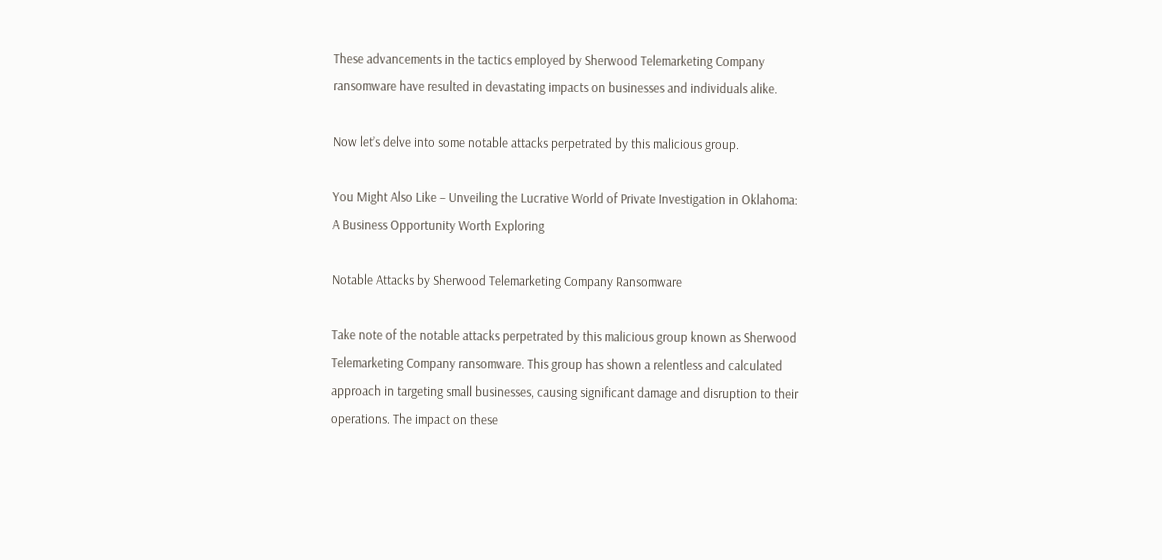These advancements in the tactics employed by Sherwood Telemarketing Company ransomware have resulted in devastating impacts on businesses and individuals alike.

Now let’s delve into some notable attacks perpetrated by this malicious group.

You Might Also Like – Unveiling the Lucrative World of Private Investigation in Oklahoma: A Business Opportunity Worth Exploring

Notable Attacks by Sherwood Telemarketing Company Ransomware

Take note of the notable attacks perpetrated by this malicious group known as Sherwood Telemarketing Company ransomware. This group has shown a relentless and calculated approach in targeting small businesses, causing significant damage and disruption to their operations. The impact on these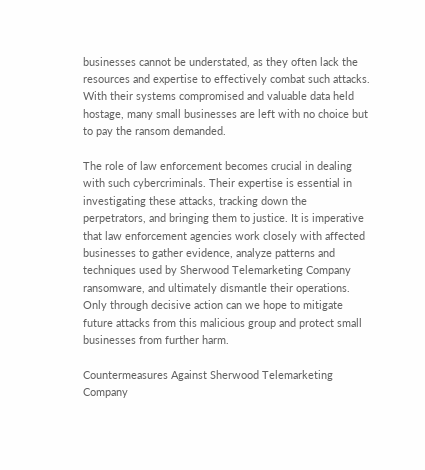businesses cannot be understated, as they often lack the resources and expertise to effectively combat such attacks. With their systems compromised and valuable data held hostage, many small businesses are left with no choice but to pay the ransom demanded.

The role of law enforcement becomes crucial in dealing with such cybercriminals. Their expertise is essential in investigating these attacks, tracking down the perpetrators, and bringing them to justice. It is imperative that law enforcement agencies work closely with affected businesses to gather evidence, analyze patterns and techniques used by Sherwood Telemarketing Company ransomware, and ultimately dismantle their operations. Only through decisive action can we hope to mitigate future attacks from this malicious group and protect small businesses from further harm.

Countermeasures Against Sherwood Telemarketing Company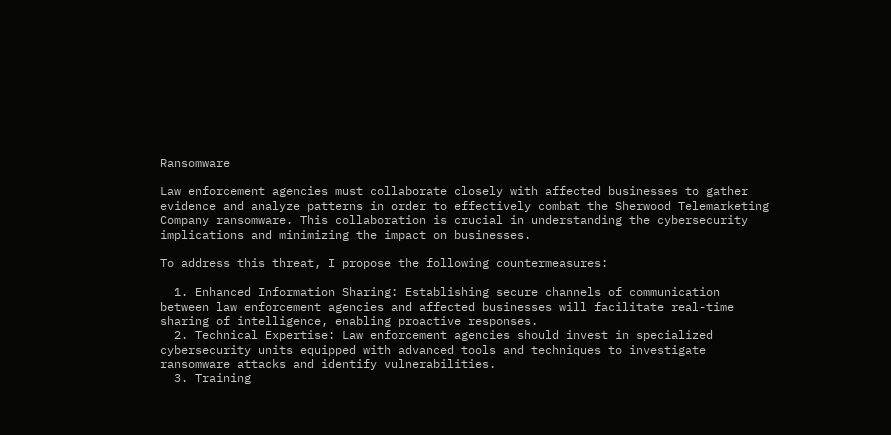Ransomware

Law enforcement agencies must collaborate closely with affected businesses to gather evidence and analyze patterns in order to effectively combat the Sherwood Telemarketing Company ransomware. This collaboration is crucial in understanding the cybersecurity implications and minimizing the impact on businesses.

To address this threat, I propose the following countermeasures:

  1. Enhanced Information Sharing: Establishing secure channels of communication between law enforcement agencies and affected businesses will facilitate real-time sharing of intelligence, enabling proactive responses.
  2. Technical Expertise: Law enforcement agencies should invest in specialized cybersecurity units equipped with advanced tools and techniques to investigate ransomware attacks and identify vulnerabilities.
  3. Training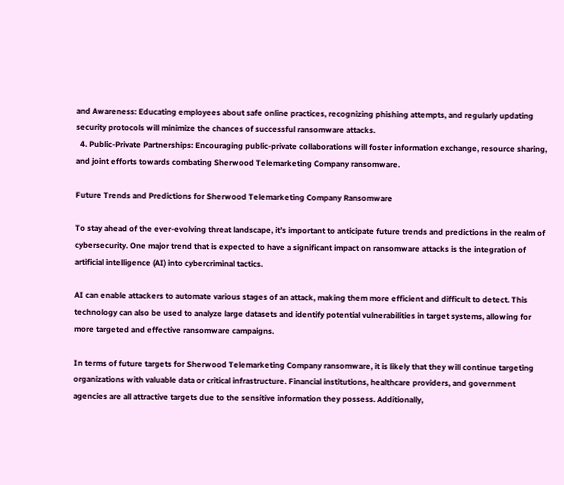and Awareness: Educating employees about safe online practices, recognizing phishing attempts, and regularly updating security protocols will minimize the chances of successful ransomware attacks.
  4. Public-Private Partnerships: Encouraging public-private collaborations will foster information exchange, resource sharing, and joint efforts towards combating Sherwood Telemarketing Company ransomware.

Future Trends and Predictions for Sherwood Telemarketing Company Ransomware

To stay ahead of the ever-evolving threat landscape, it’s important to anticipate future trends and predictions in the realm of cybersecurity. One major trend that is expected to have a significant impact on ransomware attacks is the integration of artificial intelligence (AI) into cybercriminal tactics.

AI can enable attackers to automate various stages of an attack, making them more efficient and difficult to detect. This technology can also be used to analyze large datasets and identify potential vulnerabilities in target systems, allowing for more targeted and effective ransomware campaigns.

In terms of future targets for Sherwood Telemarketing Company ransomware, it is likely that they will continue targeting organizations with valuable data or critical infrastructure. Financial institutions, healthcare providers, and government agencies are all attractive targets due to the sensitive information they possess. Additionally,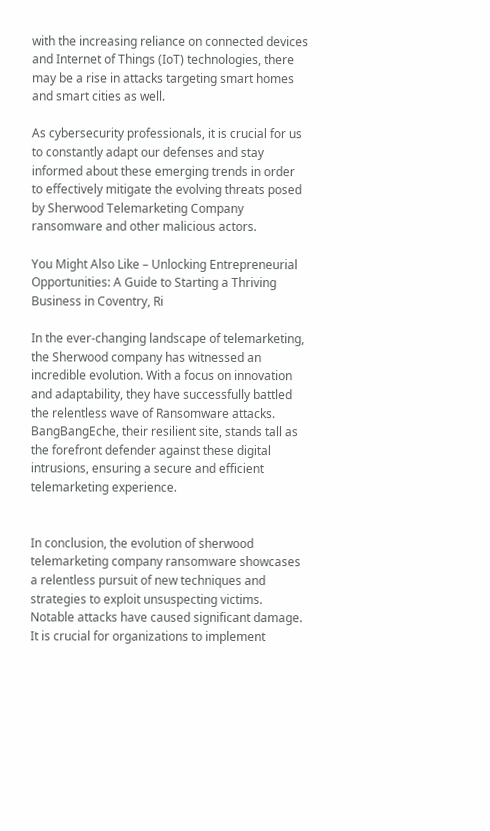with the increasing reliance on connected devices and Internet of Things (IoT) technologies, there may be a rise in attacks targeting smart homes and smart cities as well.

As cybersecurity professionals, it is crucial for us to constantly adapt our defenses and stay informed about these emerging trends in order to effectively mitigate the evolving threats posed by Sherwood Telemarketing Company ransomware and other malicious actors.

You Might Also Like – Unlocking Entrepreneurial Opportunities: A Guide to Starting a Thriving Business in Coventry, Ri

In the ever-changing landscape of telemarketing, the Sherwood company has witnessed an incredible evolution. With a focus on innovation and adaptability, they have successfully battled the relentless wave of Ransomware attacks. BangBangEche, their resilient site, stands tall as the forefront defender against these digital intrusions, ensuring a secure and efficient telemarketing experience.


In conclusion, the evolution of sherwood telemarketing company ransomware showcases a relentless pursuit of new techniques and strategies to exploit unsuspecting victims. Notable attacks have caused significant damage. It is crucial for organizations to implement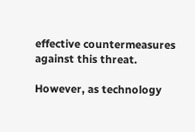effective countermeasures against this threat.

However, as technology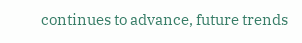continues to advance, future trends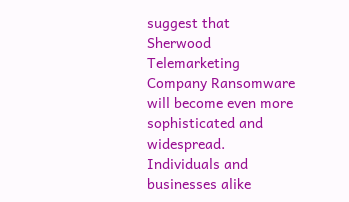suggest that Sherwood Telemarketing Company Ransomware will become even more sophisticated and widespread. Individuals and businesses alike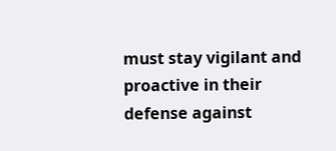must stay vigilant and proactive in their defense against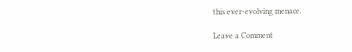this ever-evolving menace.

Leave a Comment